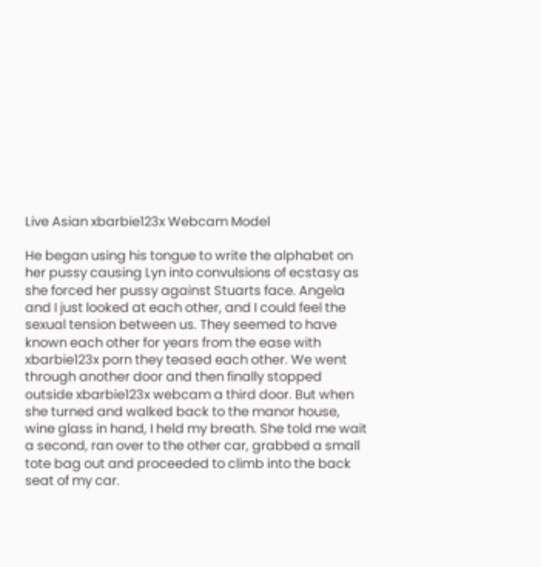Live Asian xbarbie123x Webcam Model

He began using his tongue to write the alphabet on her pussy causing Lyn into convulsions of ecstasy as she forced her pussy against Stuarts face. Angela and I just looked at each other, and I could feel the sexual tension between us. They seemed to have known each other for years from the ease with xbarbie123x porn they teased each other. We went through another door and then finally stopped outside xbarbie123x webcam a third door. But when she turned and walked back to the manor house, wine glass in hand, I held my breath. She told me wait a second, ran over to the other car, grabbed a small tote bag out and proceeded to climb into the back seat of my car.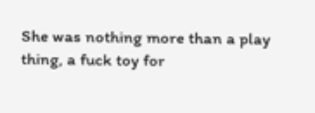She was nothing more than a play thing, a fuck toy for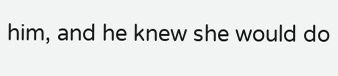him, and he knew she would do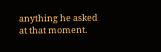anything he asked at that moment.